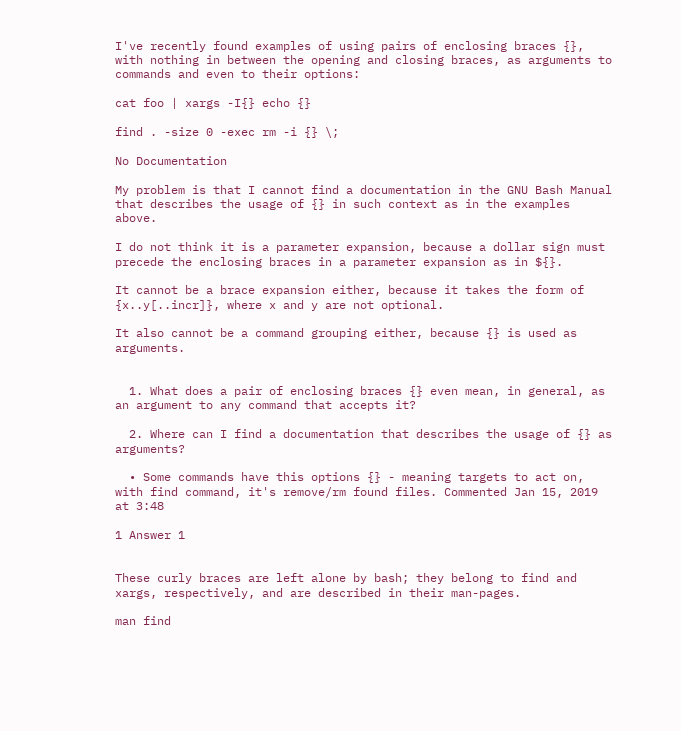I've recently found examples of using pairs of enclosing braces {}, with nothing in between the opening and closing braces, as arguments to commands and even to their options:

cat foo | xargs -I{} echo {}

find . -size 0 -exec rm -i {} \;

No Documentation

My problem is that I cannot find a documentation in the GNU Bash Manual that describes the usage of {} in such context as in the examples above.

I do not think it is a parameter expansion, because a dollar sign must precede the enclosing braces in a parameter expansion as in ${}.

It cannot be a brace expansion either, because it takes the form of {x..y[..incr]}, where x and y are not optional.

It also cannot be a command grouping either, because {} is used as arguments.


  1. What does a pair of enclosing braces {} even mean, in general, as an argument to any command that accepts it?

  2. Where can I find a documentation that describes the usage of {} as arguments?

  • Some commands have this options {} - meaning targets to act on, with find command, it's remove/rm found files. Commented Jan 15, 2019 at 3:48

1 Answer 1


These curly braces are left alone by bash; they belong to find and xargs, respectively, and are described in their man-pages.

man find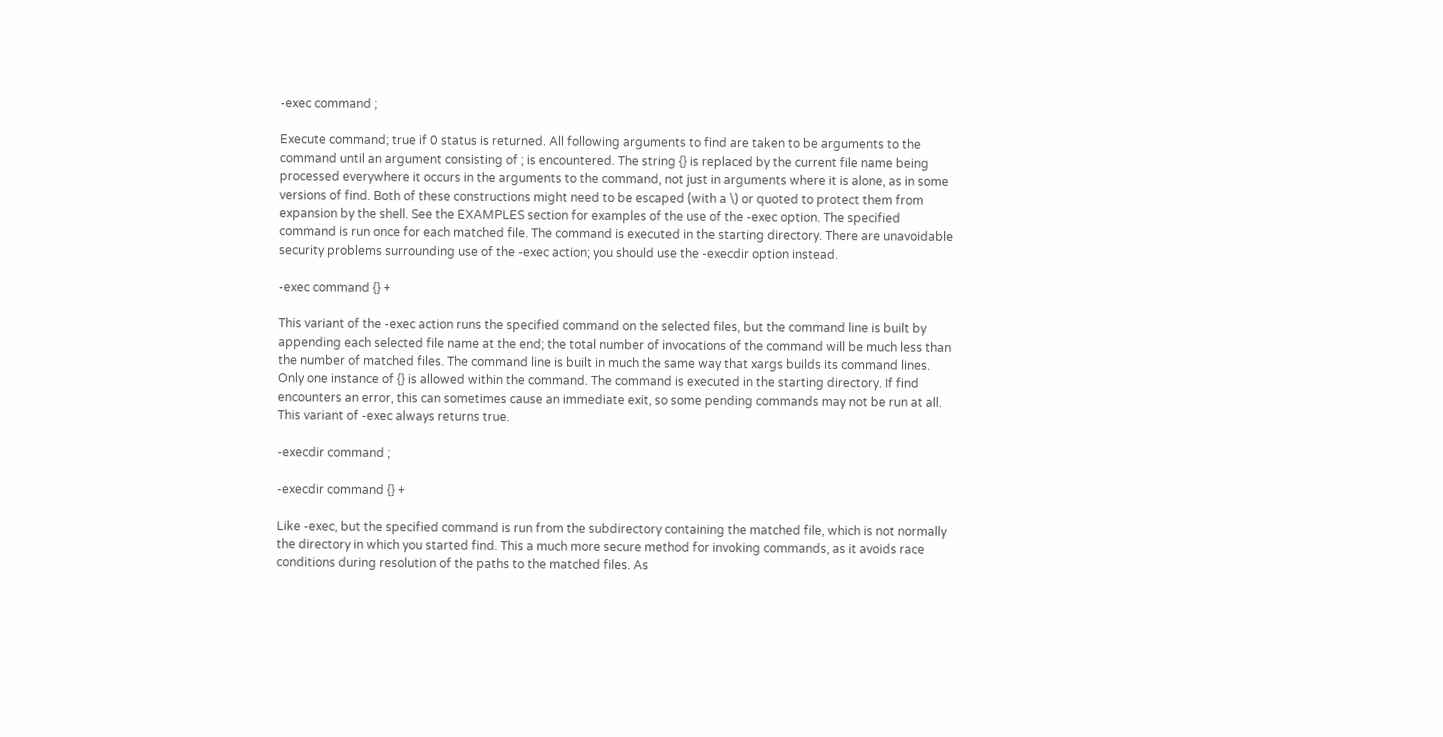-exec command ;

Execute command; true if 0 status is returned. All following arguments to find are taken to be arguments to the command until an argument consisting of ; is encountered. The string {} is replaced by the current file name being processed everywhere it occurs in the arguments to the command, not just in arguments where it is alone, as in some versions of find. Both of these constructions might need to be escaped (with a \) or quoted to protect them from expansion by the shell. See the EXAMPLES section for examples of the use of the -exec option. The specified command is run once for each matched file. The command is executed in the starting directory. There are unavoidable security problems surrounding use of the -exec action; you should use the -execdir option instead.

-exec command {} +

This variant of the -exec action runs the specified command on the selected files, but the command line is built by appending each selected file name at the end; the total number of invocations of the command will be much less than the number of matched files. The command line is built in much the same way that xargs builds its command lines. Only one instance of {} is allowed within the command. The command is executed in the starting directory. If find encounters an error, this can sometimes cause an immediate exit, so some pending commands may not be run at all. This variant of -exec always returns true.

-execdir command ;

-execdir command {} +

Like -exec, but the specified command is run from the subdirectory containing the matched file, which is not normally the directory in which you started find. This a much more secure method for invoking commands, as it avoids race conditions during resolution of the paths to the matched files. As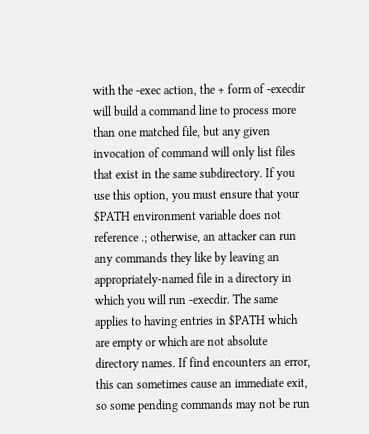with the -exec action, the + form of -execdir will build a command line to process more than one matched file, but any given invocation of command will only list files that exist in the same subdirectory. If you use this option, you must ensure that your $PATH environment variable does not reference .; otherwise, an attacker can run any commands they like by leaving an appropriately-named file in a directory in which you will run -execdir. The same applies to having entries in $PATH which are empty or which are not absolute directory names. If find encounters an error, this can sometimes cause an immediate exit, so some pending commands may not be run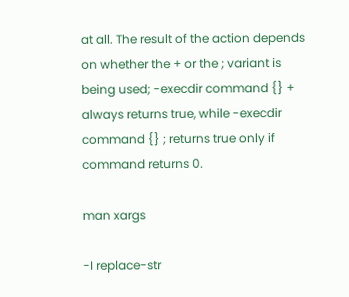at all. The result of the action depends on whether the + or the ; variant is being used; -execdir command {} + always returns true, while -execdir command {} ; returns true only if command returns 0.

man xargs

-I replace-str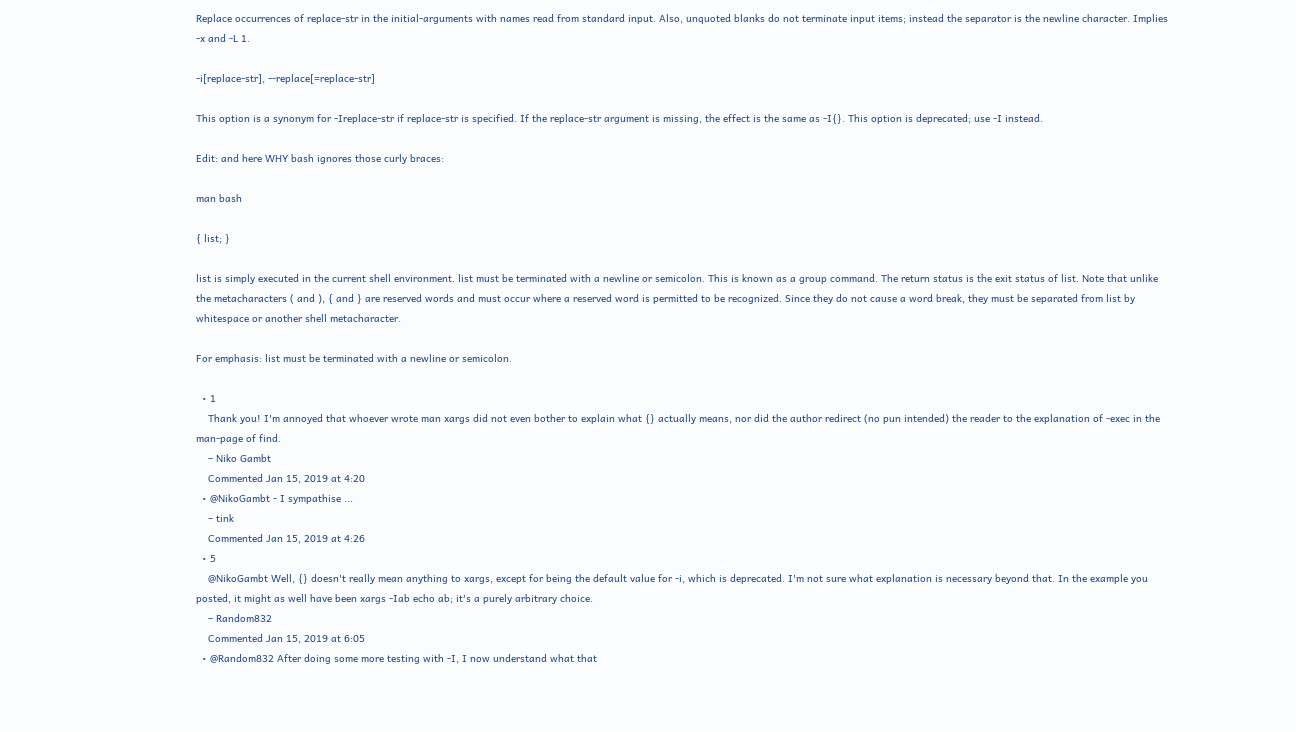Replace occurrences of replace-str in the initial-arguments with names read from standard input. Also, unquoted blanks do not terminate input items; instead the separator is the newline character. Implies -x and -L 1.

-i[replace-str], --replace[=replace-str]

This option is a synonym for -Ireplace-str if replace-str is specified. If the replace-str argument is missing, the effect is the same as -I{}. This option is deprecated; use -I instead.

Edit: and here WHY bash ignores those curly braces:

man bash

{ list; }

list is simply executed in the current shell environment. list must be terminated with a newline or semicolon. This is known as a group command. The return status is the exit status of list. Note that unlike the metacharacters ( and ), { and } are reserved words and must occur where a reserved word is permitted to be recognized. Since they do not cause a word break, they must be separated from list by whitespace or another shell metacharacter.

For emphasis: list must be terminated with a newline or semicolon.

  • 1
    Thank you! I'm annoyed that whoever wrote man xargs did not even bother to explain what {} actually means, nor did the author redirect (no pun intended) the reader to the explanation of -exec in the man-page of find.
    – Niko Gambt
    Commented Jan 15, 2019 at 4:20
  • @NikoGambt - I sympathise ...
    – tink
    Commented Jan 15, 2019 at 4:26
  • 5
    @NikoGambt Well, {} doesn't really mean anything to xargs, except for being the default value for -i, which is deprecated. I'm not sure what explanation is necessary beyond that. In the example you posted, it might as well have been xargs -Iab echo ab; it's a purely arbitrary choice.
    – Random832
    Commented Jan 15, 2019 at 6:05
  • @Random832 After doing some more testing with -I, I now understand what that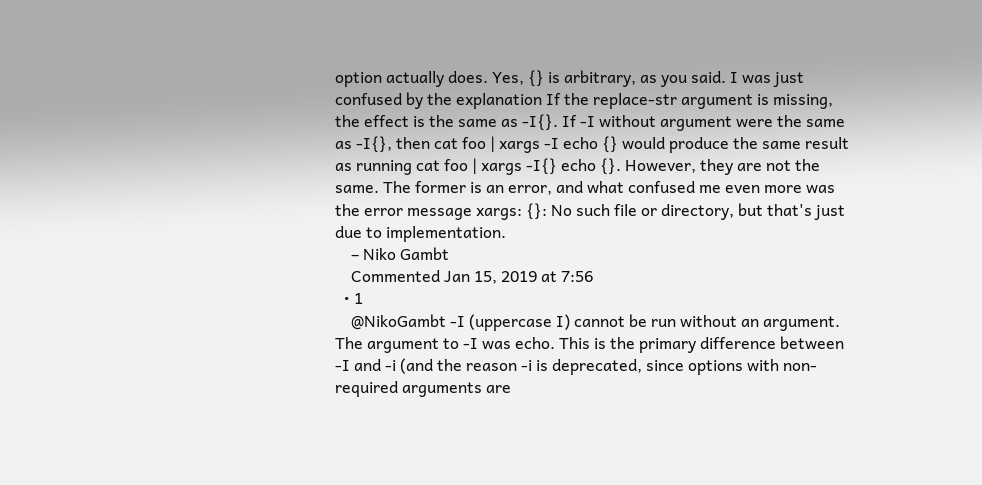option actually does. Yes, {} is arbitrary, as you said. I was just confused by the explanation If the replace-str argument is missing, the effect is the same as -I{}. If -I without argument were the same as -I{}, then cat foo | xargs -I echo {} would produce the same result as running cat foo | xargs -I{} echo {}. However, they are not the same. The former is an error, and what confused me even more was the error message xargs: {}: No such file or directory, but that's just due to implementation.
    – Niko Gambt
    Commented Jan 15, 2019 at 7:56
  • 1
    @NikoGambt -I (uppercase I) cannot be run without an argument. The argument to -I was echo. This is the primary difference between -I and -i (and the reason -i is deprecated, since options with non-required arguments are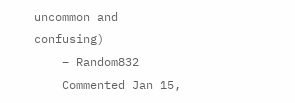uncommon and confusing)
    – Random832
    Commented Jan 15,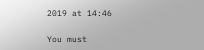2019 at 14:46

You must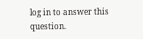log in to answer this question.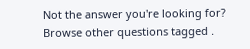Not the answer you're looking for? Browse other questions tagged .